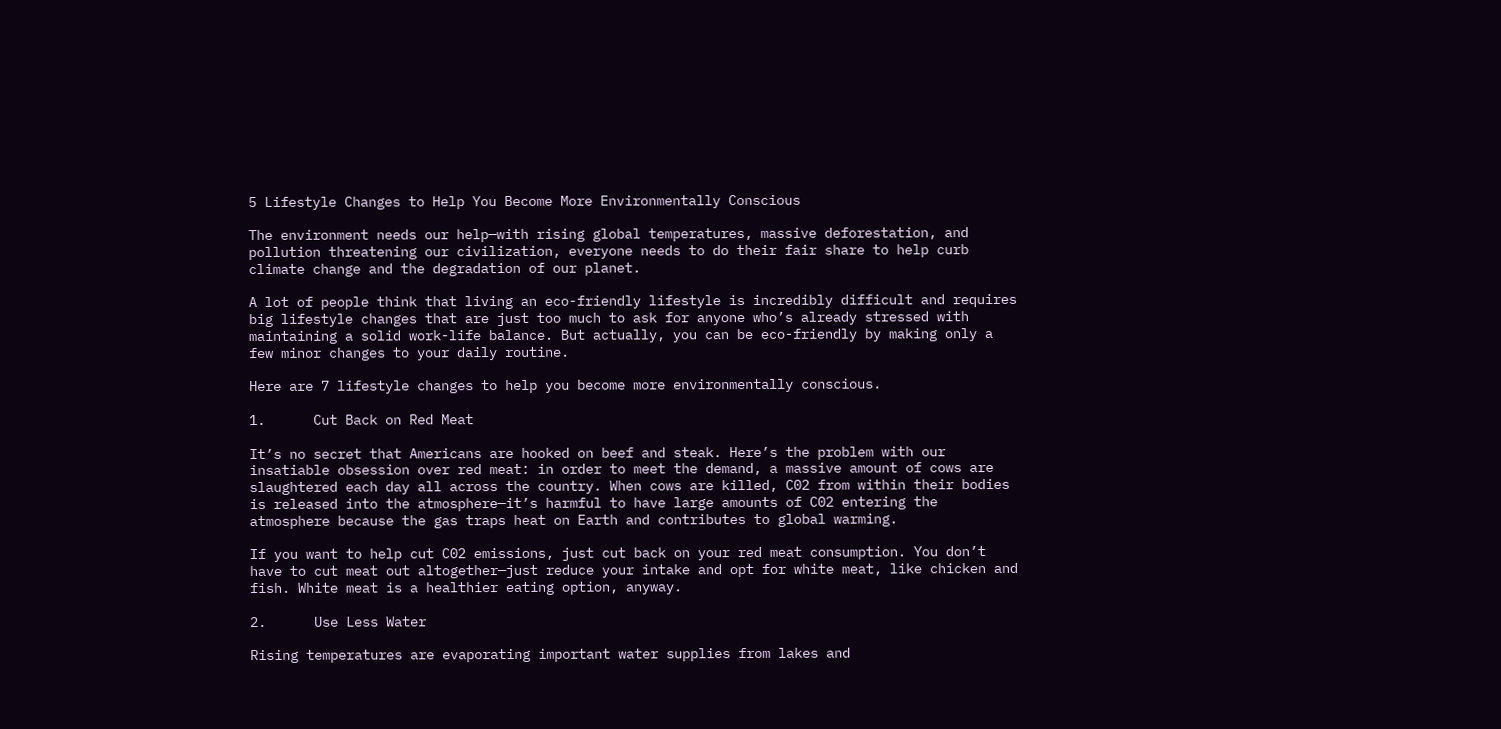5 Lifestyle Changes to Help You Become More Environmentally Conscious

The environment needs our help—with rising global temperatures, massive deforestation, and pollution threatening our civilization, everyone needs to do their fair share to help curb climate change and the degradation of our planet.

A lot of people think that living an eco-friendly lifestyle is incredibly difficult and requires big lifestyle changes that are just too much to ask for anyone who’s already stressed with maintaining a solid work-life balance. But actually, you can be eco-friendly by making only a few minor changes to your daily routine.

Here are 7 lifestyle changes to help you become more environmentally conscious.

1.      Cut Back on Red Meat

It’s no secret that Americans are hooked on beef and steak. Here’s the problem with our insatiable obsession over red meat: in order to meet the demand, a massive amount of cows are slaughtered each day all across the country. When cows are killed, C02 from within their bodies is released into the atmosphere—it’s harmful to have large amounts of C02 entering the atmosphere because the gas traps heat on Earth and contributes to global warming.

If you want to help cut C02 emissions, just cut back on your red meat consumption. You don’t have to cut meat out altogether—just reduce your intake and opt for white meat, like chicken and fish. White meat is a healthier eating option, anyway.

2.      Use Less Water

Rising temperatures are evaporating important water supplies from lakes and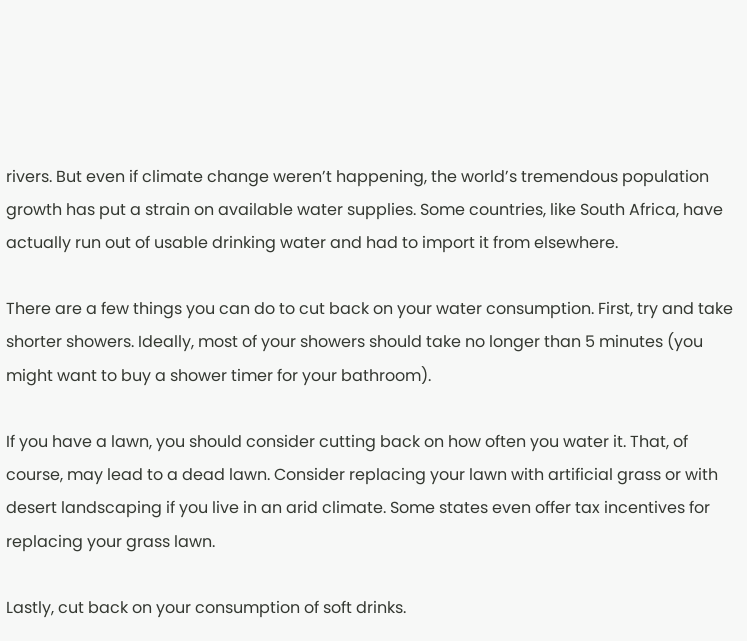rivers. But even if climate change weren’t happening, the world’s tremendous population growth has put a strain on available water supplies. Some countries, like South Africa, have actually run out of usable drinking water and had to import it from elsewhere.

There are a few things you can do to cut back on your water consumption. First, try and take shorter showers. Ideally, most of your showers should take no longer than 5 minutes (you might want to buy a shower timer for your bathroom).

If you have a lawn, you should consider cutting back on how often you water it. That, of course, may lead to a dead lawn. Consider replacing your lawn with artificial grass or with desert landscaping if you live in an arid climate. Some states even offer tax incentives for replacing your grass lawn.

Lastly, cut back on your consumption of soft drinks.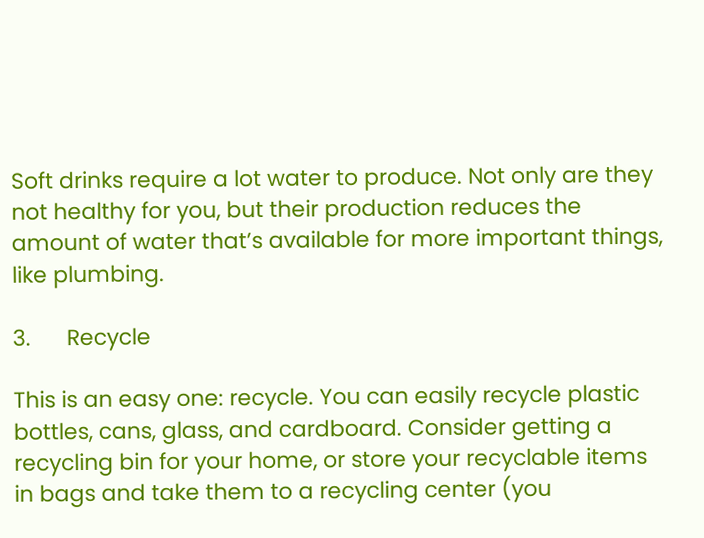Soft drinks require a lot water to produce. Not only are they not healthy for you, but their production reduces the amount of water that’s available for more important things, like plumbing.

3.      Recycle

This is an easy one: recycle. You can easily recycle plastic bottles, cans, glass, and cardboard. Consider getting a recycling bin for your home, or store your recyclable items in bags and take them to a recycling center (you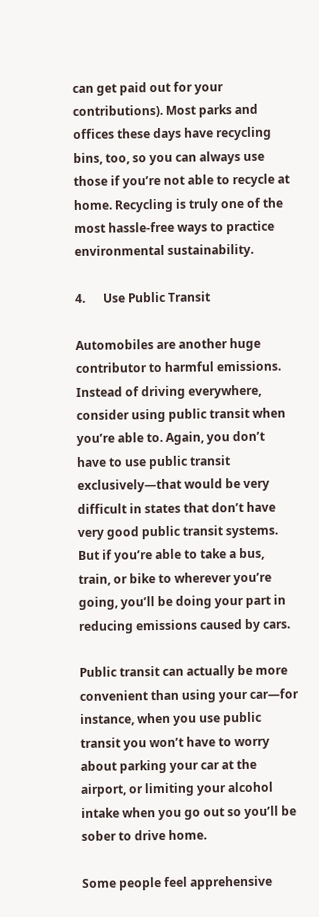can get paid out for your contributions). Most parks and offices these days have recycling bins, too, so you can always use those if you’re not able to recycle at home. Recycling is truly one of the most hassle-free ways to practice environmental sustainability.

4.      Use Public Transit

Automobiles are another huge contributor to harmful emissions. Instead of driving everywhere, consider using public transit when you’re able to. Again, you don’t have to use public transit exclusively—that would be very difficult in states that don’t have very good public transit systems. But if you’re able to take a bus, train, or bike to wherever you’re going, you’ll be doing your part in reducing emissions caused by cars.

Public transit can actually be more convenient than using your car—for instance, when you use public transit you won’t have to worry about parking your car at the airport, or limiting your alcohol intake when you go out so you’ll be sober to drive home.

Some people feel apprehensive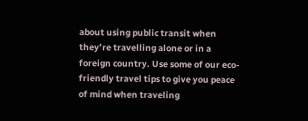about using public transit when they’re travelling alone or in a foreign country. Use some of our eco-friendly travel tips to give you peace of mind when traveling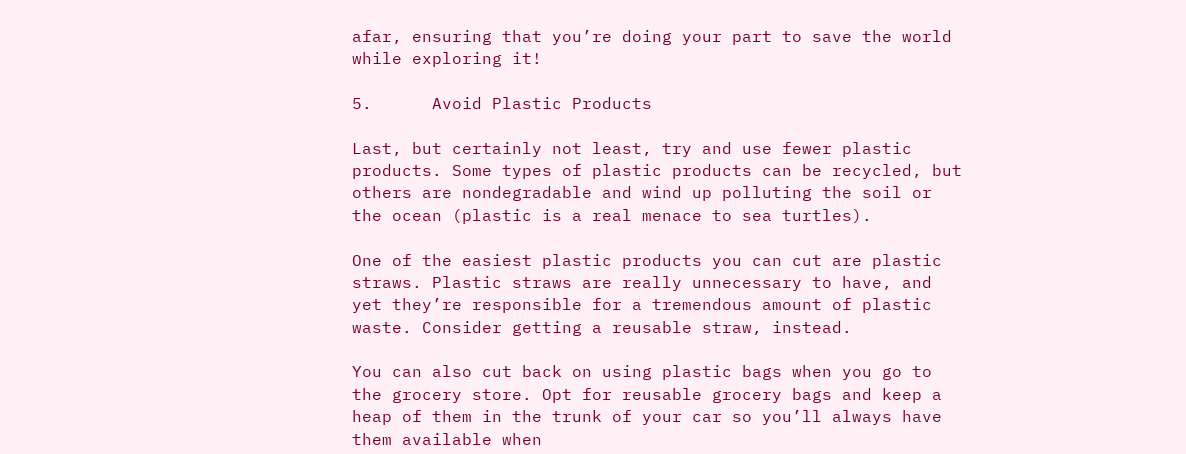afar, ensuring that you’re doing your part to save the world while exploring it!

5.      Avoid Plastic Products

Last, but certainly not least, try and use fewer plastic products. Some types of plastic products can be recycled, but others are nondegradable and wind up polluting the soil or the ocean (plastic is a real menace to sea turtles).

One of the easiest plastic products you can cut are plastic straws. Plastic straws are really unnecessary to have, and yet they’re responsible for a tremendous amount of plastic waste. Consider getting a reusable straw, instead.

You can also cut back on using plastic bags when you go to the grocery store. Opt for reusable grocery bags and keep a heap of them in the trunk of your car so you’ll always have them available when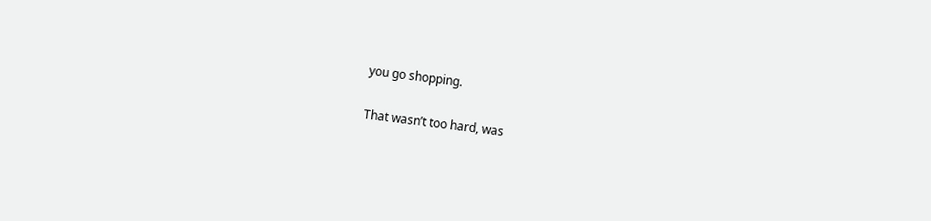you go shopping.

That wasn’t too hard, was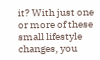it? With just one or more of these small lifestyle changes, you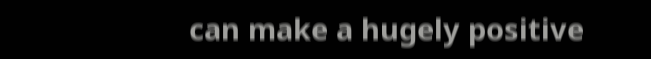can make a hugely positive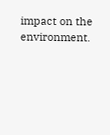impact on the environment.